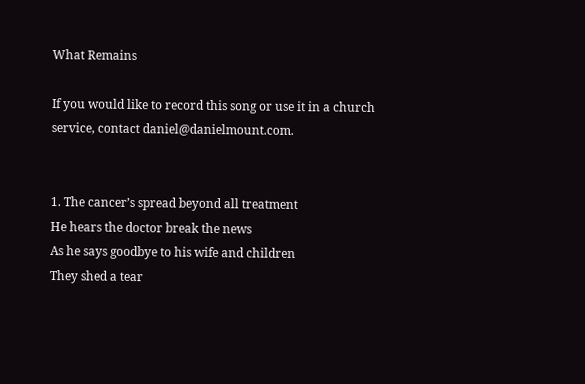What Remains

If you would like to record this song or use it in a church service, contact daniel@danielmount.com.


1. The cancer’s spread beyond all treatment
He hears the doctor break the news
As he says goodbye to his wife and children
They shed a tear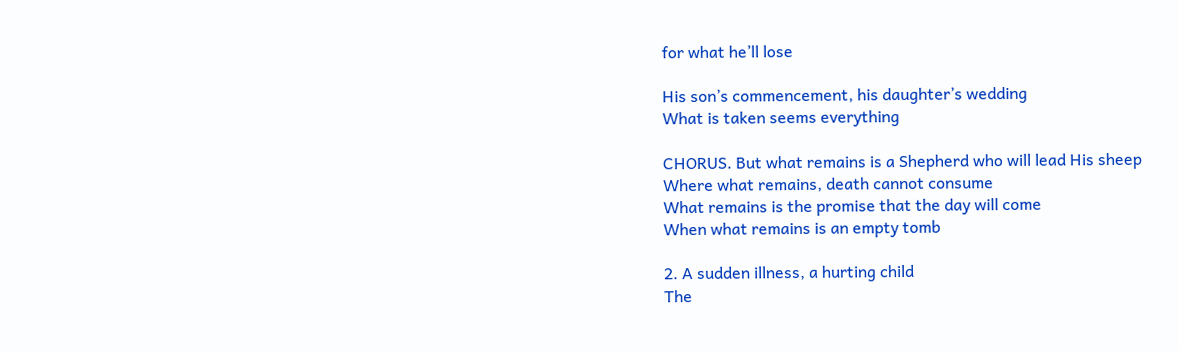for what he’ll lose

His son’s commencement, his daughter’s wedding
What is taken seems everything

CHORUS. But what remains is a Shepherd who will lead His sheep
Where what remains, death cannot consume
What remains is the promise that the day will come
When what remains is an empty tomb

2. A sudden illness, a hurting child
The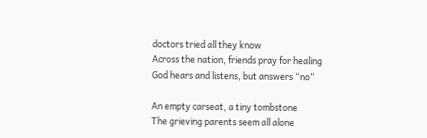doctors tried all they know
Across the nation, friends pray for healing
God hears and listens, but answers “no”

An empty carseat, a tiny tombstone
The grieving parents seem all alone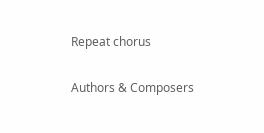Repeat chorus

Authors & Composers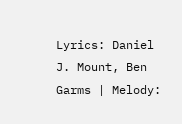Lyrics: Daniel J. Mount, Ben Garms | Melody: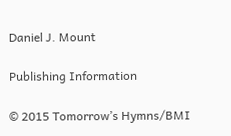Daniel J. Mount

Publishing Information

© 2015 Tomorrow’s Hymns/BMI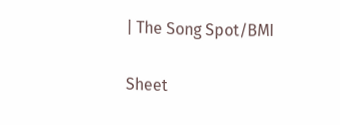| The Song Spot/BMI

Sheet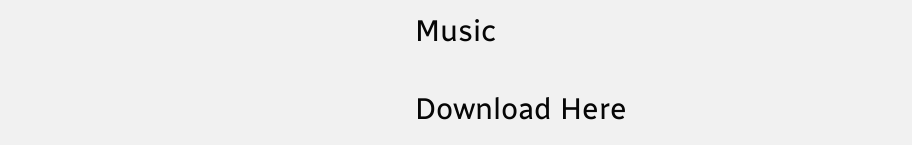Music

Download Here